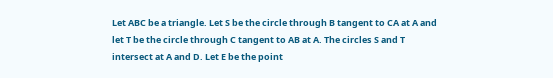Let ABC be a triangle. Let S be the circle through B tangent to CA at A and let T be the circle through C tangent to AB at A. The circles S and T intersect at A and D. Let E be the point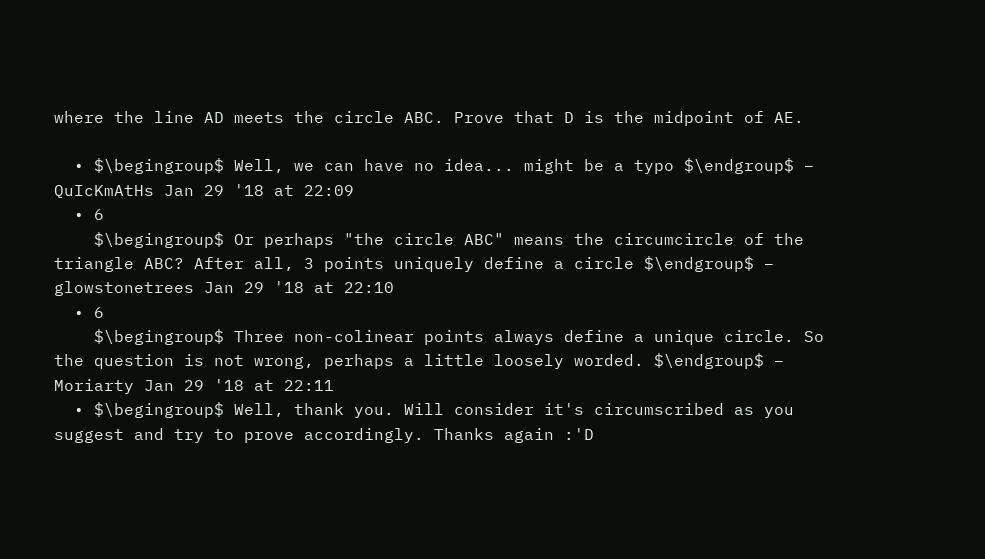where the line AD meets the circle ABC. Prove that D is the midpoint of AE.

  • $\begingroup$ Well, we can have no idea... might be a typo $\endgroup$ – QuIcKmAtHs Jan 29 '18 at 22:09
  • 6
    $\begingroup$ Or perhaps "the circle ABC" means the circumcircle of the triangle ABC? After all, 3 points uniquely define a circle $\endgroup$ – glowstonetrees Jan 29 '18 at 22:10
  • 6
    $\begingroup$ Three non-colinear points always define a unique circle. So the question is not wrong, perhaps a little loosely worded. $\endgroup$ – Moriarty Jan 29 '18 at 22:11
  • $\begingroup$ Well, thank you. Will consider it's circumscribed as you suggest and try to prove accordingly. Thanks again :'D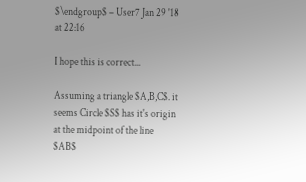$\endgroup$ – User7 Jan 29 '18 at 22:16

I hope this is correct...

Assuming a triangle $A,B,C$. it seems Circle $S$ has it's origin at the midpoint of the line $AB$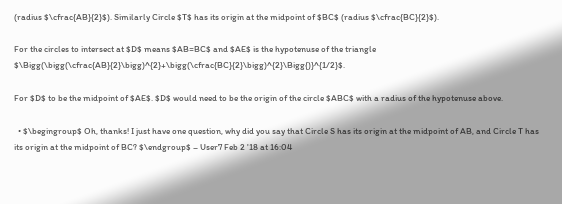(radius $\cfrac{AB}{2}$). Similarly Circle $T$ has its origin at the midpoint of $BC$ (radius $\cfrac{BC}{2}$).

For the circles to intersect at $D$ means $AB=BC$ and $AE$ is the hypotenuse of the triangle $\Bigg(\bigg(\cfrac{AB}{2}\bigg)^{2}+\bigg(\cfrac{BC}{2}\bigg)^{2}\Bigg{)}^{1/2}$.

For $D$ to be the midpoint of $AE$. $D$ would need to be the origin of the circle $ABC$ with a radius of the hypotenuse above.

  • $\begingroup$ Oh, thanks! I just have one question, why did you say that Circle S has its origin at the midpoint of AB, and Circle T has its origin at the midpoint of BC? $\endgroup$ – User7 Feb 2 '18 at 16:04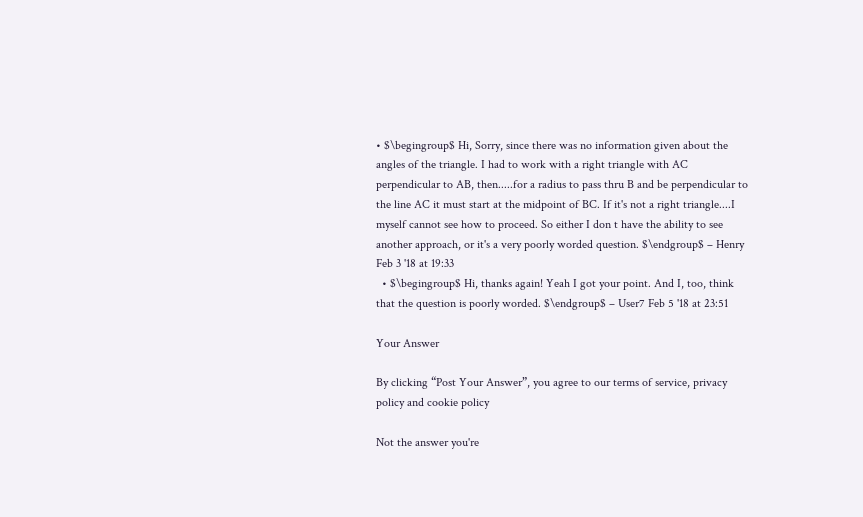• $\begingroup$ Hi, Sorry, since there was no information given about the angles of the triangle. I had to work with a right triangle with AC perpendicular to AB, then.....for a radius to pass thru B and be perpendicular to the line AC it must start at the midpoint of BC. If it's not a right triangle....I myself cannot see how to proceed. So either I don t have the ability to see another approach, or it's a very poorly worded question. $\endgroup$ – Henry Feb 3 '18 at 19:33
  • $\begingroup$ Hi, thanks again! Yeah I got your point. And I, too, think that the question is poorly worded. $\endgroup$ – User7 Feb 5 '18 at 23:51

Your Answer

By clicking “Post Your Answer”, you agree to our terms of service, privacy policy and cookie policy

Not the answer you're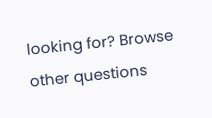looking for? Browse other questions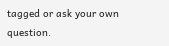tagged or ask your own question.